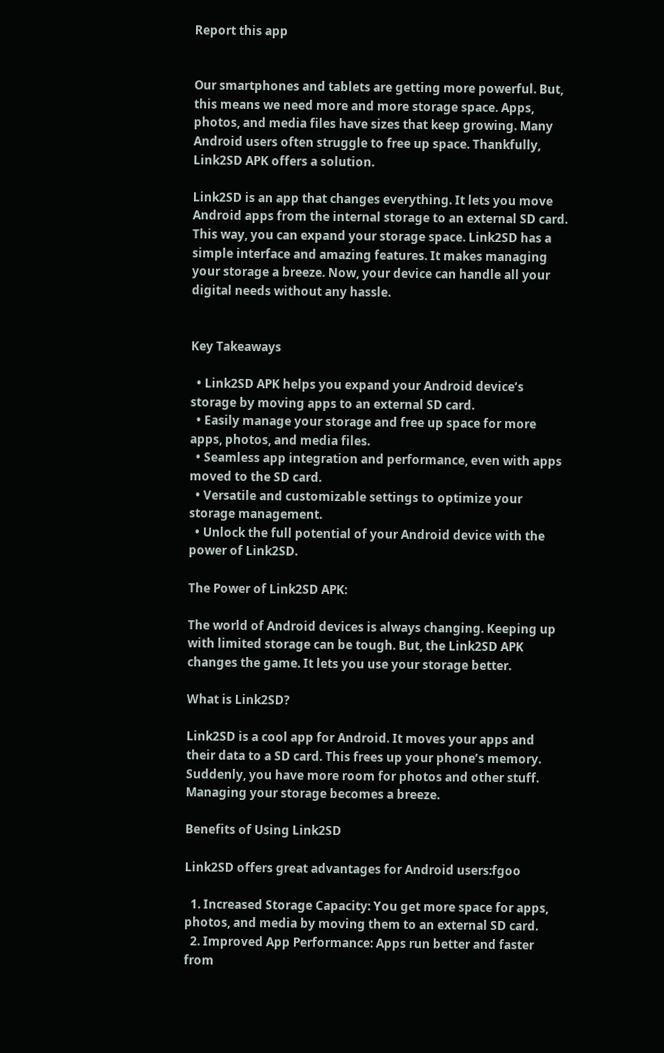Report this app


Our smartphones and tablets are getting more powerful. But, this means we need more and more storage space. Apps, photos, and media files have sizes that keep growing. Many Android users often struggle to free up space. Thankfully, Link2SD APK offers a solution.

Link2SD is an app that changes everything. It lets you move Android apps from the internal storage to an external SD card. This way, you can expand your storage space. Link2SD has a simple interface and amazing features. It makes managing your storage a breeze. Now, your device can handle all your digital needs without any hassle.


Key Takeaways

  • Link2SD APK helps you expand your Android device’s storage by moving apps to an external SD card.
  • Easily manage your storage and free up space for more apps, photos, and media files.
  • Seamless app integration and performance, even with apps moved to the SD card.
  • Versatile and customizable settings to optimize your storage management.
  • Unlock the full potential of your Android device with the power of Link2SD.

The Power of Link2SD APK:

The world of Android devices is always changing. Keeping up with limited storage can be tough. But, the Link2SD APK changes the game. It lets you use your storage better.

What is Link2SD?

Link2SD is a cool app for Android. It moves your apps and their data to a SD card. This frees up your phone’s memory. Suddenly, you have more room for photos and other stuff. Managing your storage becomes a breeze.

Benefits of Using Link2SD

Link2SD offers great advantages for Android users:fgoo

  1. Increased Storage Capacity: You get more space for apps, photos, and media by moving them to an external SD card.
  2. Improved App Performance: Apps run better and faster from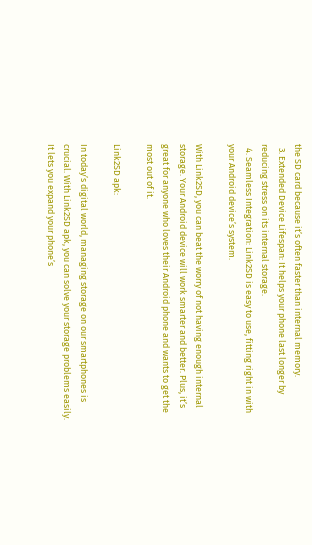the SD card because it’s often faster than internal memory.
  3. Extended Device Lifespan: It helps your phone last longer by reducing stress on its internal storage.
  4. Seamless Integration: Link2SD is easy to use, fitting right in with your Android device’s system.

With Link2SD, you can beat the worry of not having enough internal storage. Your Android device will work smarter and better. Plus, it’s great for anyone who loves their Android phone and wants to get the most out of it.

Link2SD apk:

In today’s digital world, managing storage on our smartphones is crucial. With Link2SD apk, you can solve your storage problems easily. It lets you expand your phone’s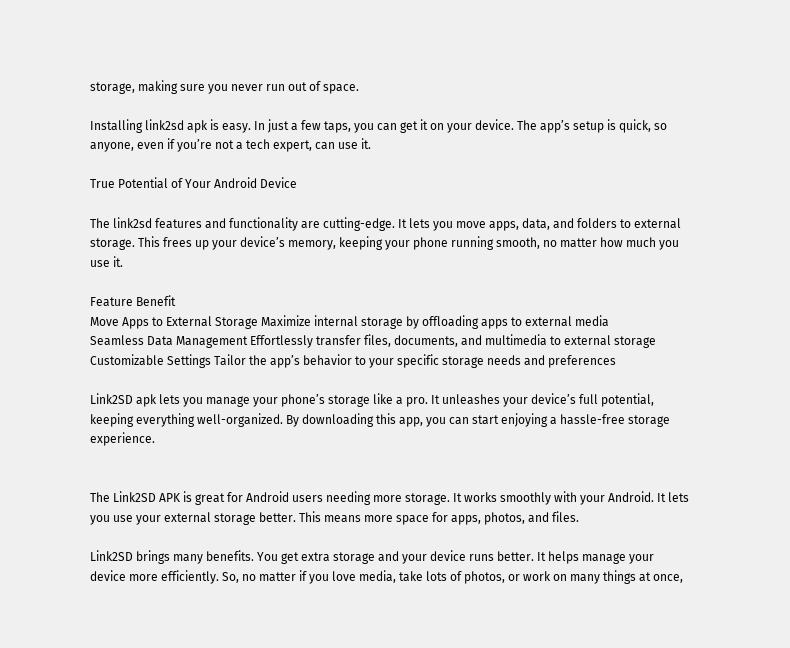storage, making sure you never run out of space.

Installing link2sd apk is easy. In just a few taps, you can get it on your device. The app’s setup is quick, so anyone, even if you’re not a tech expert, can use it.

True Potential of Your Android Device

The link2sd features and functionality are cutting-edge. It lets you move apps, data, and folders to external storage. This frees up your device’s memory, keeping your phone running smooth, no matter how much you use it.

Feature Benefit
Move Apps to External Storage Maximize internal storage by offloading apps to external media
Seamless Data Management Effortlessly transfer files, documents, and multimedia to external storage
Customizable Settings Tailor the app’s behavior to your specific storage needs and preferences

Link2SD apk lets you manage your phone’s storage like a pro. It unleashes your device’s full potential, keeping everything well-organized. By downloading this app, you can start enjoying a hassle-free storage experience.


The Link2SD APK is great for Android users needing more storage. It works smoothly with your Android. It lets you use your external storage better. This means more space for apps, photos, and files.

Link2SD brings many benefits. You get extra storage and your device runs better. It helps manage your device more efficiently. So, no matter if you love media, take lots of photos, or work on many things at once,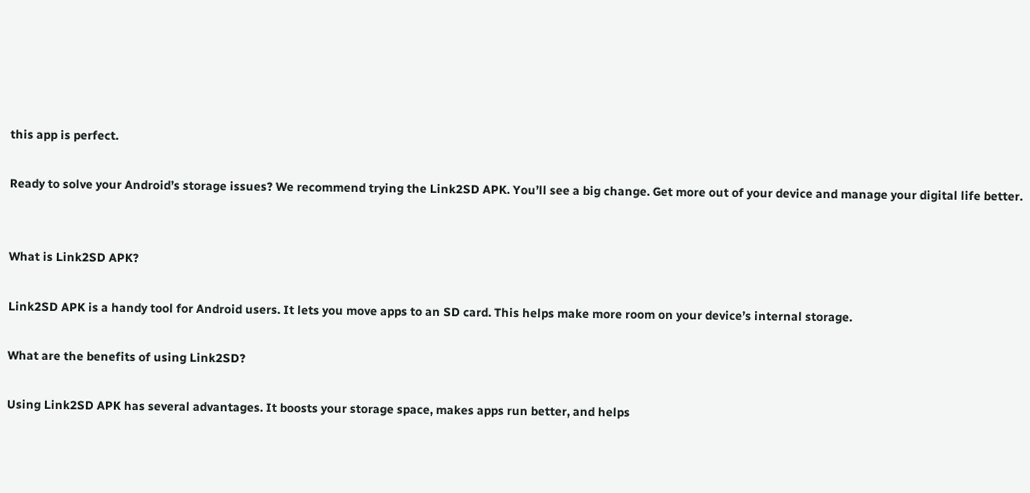this app is perfect.

Ready to solve your Android’s storage issues? We recommend trying the Link2SD APK. You’ll see a big change. Get more out of your device and manage your digital life better.


What is Link2SD APK?

Link2SD APK is a handy tool for Android users. It lets you move apps to an SD card. This helps make more room on your device’s internal storage.

What are the benefits of using Link2SD?

Using Link2SD APK has several advantages. It boosts your storage space, makes apps run better, and helps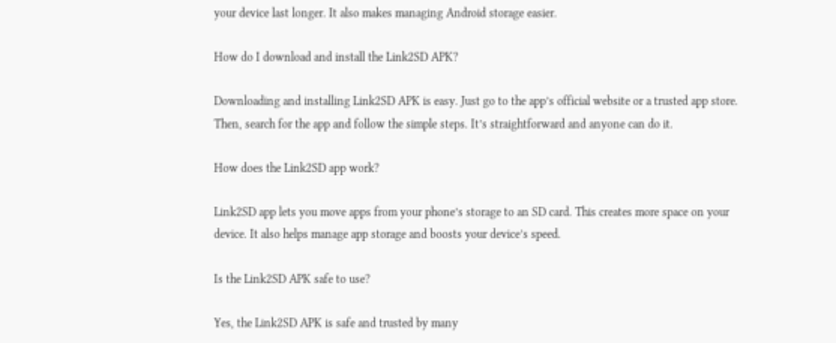your device last longer. It also makes managing Android storage easier.

How do I download and install the Link2SD APK?

Downloading and installing Link2SD APK is easy. Just go to the app’s official website or a trusted app store. Then, search for the app and follow the simple steps. It’s straightforward and anyone can do it.

How does the Link2SD app work?

Link2SD app lets you move apps from your phone’s storage to an SD card. This creates more space on your device. It also helps manage app storage and boosts your device’s speed.

Is the Link2SD APK safe to use?

Yes, the Link2SD APK is safe and trusted by many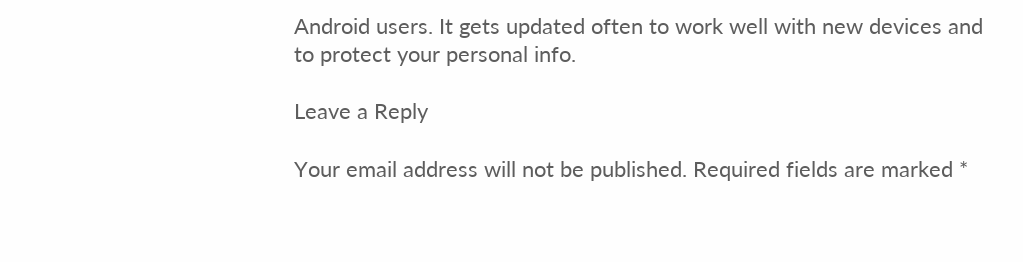Android users. It gets updated often to work well with new devices and to protect your personal info.

Leave a Reply

Your email address will not be published. Required fields are marked *